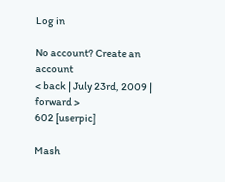Log in

No account? Create an account
< back | July 23rd, 2009 | forward >
602 [userpic]

Mash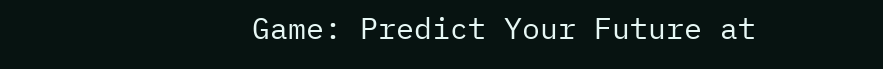Game: Predict Your Future at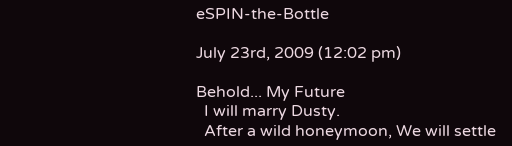eSPIN-the-Bottle

July 23rd, 2009 (12:02 pm)

Behold... My Future
  I will marry Dusty.
  After a wild honeymoon, We will settle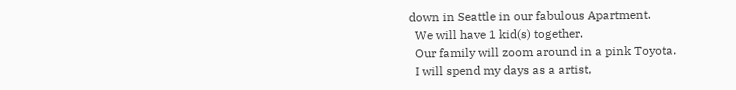down in Seattle in our fabulous Apartment.
  We will have 1 kid(s) together.
  Our family will zoom around in a pink Toyota.
  I will spend my days as a artist,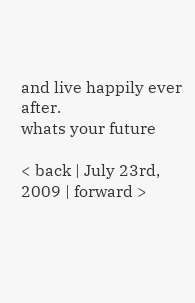and live happily ever after.
whats your future

< back | July 23rd, 2009 | forward >